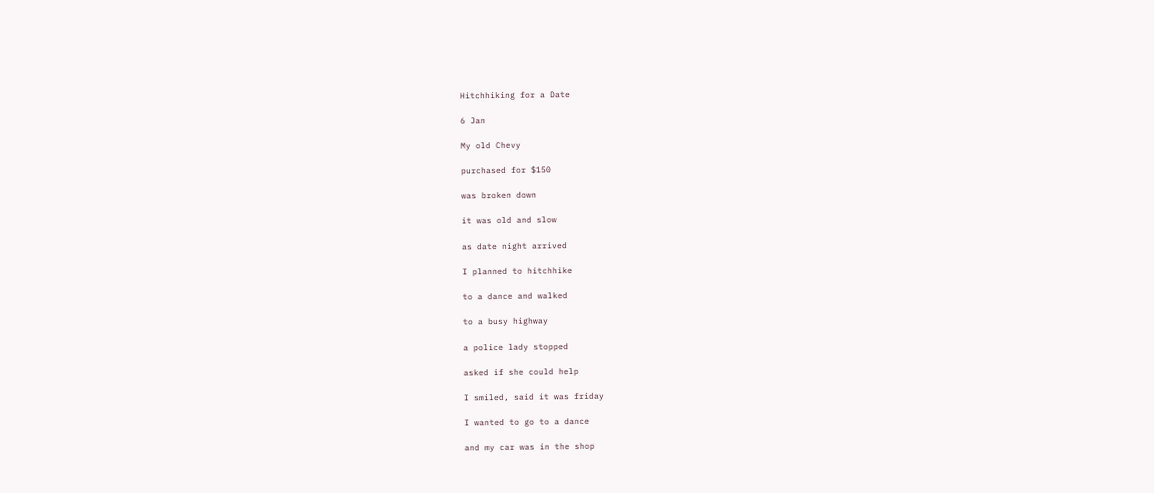Hitchhiking for a Date

6 Jan

My old Chevy

purchased for $150

was broken down

it was old and slow

as date night arrived

I planned to hitchhike

to a dance and walked

to a busy highway

a police lady stopped

asked if she could help

I smiled, said it was friday

I wanted to go to a dance

and my car was in the shop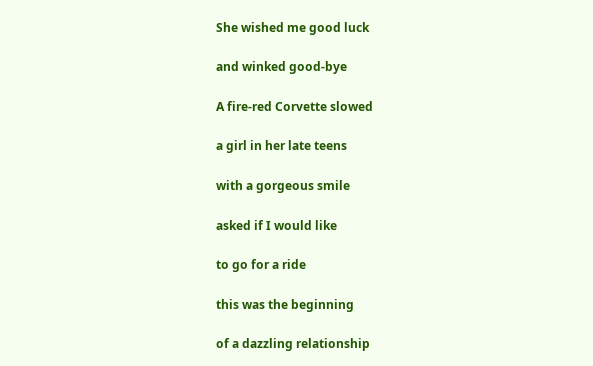She wished me good luck

and winked good-bye

A fire-red Corvette slowed

a girl in her late teens

with a gorgeous smile

asked if I would like

to go for a ride

this was the beginning

of a dazzling relationship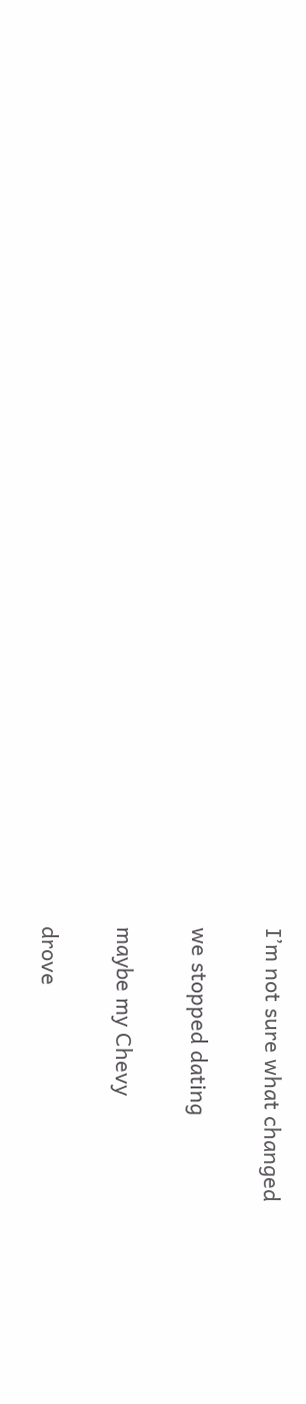I’m not sure what changed

we stopped dating

maybe my Chevy

drove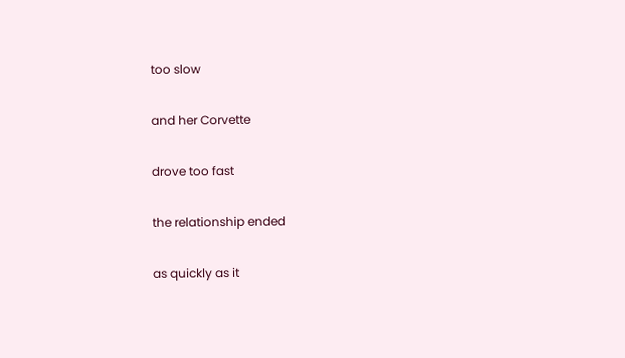too slow

and her Corvette

drove too fast

the relationship ended

as quickly as it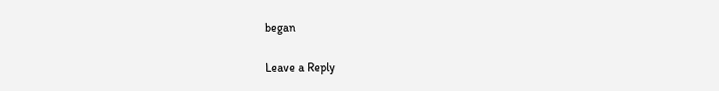began

Leave a Reply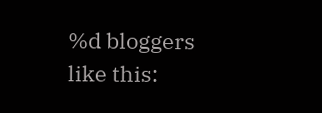%d bloggers like this: